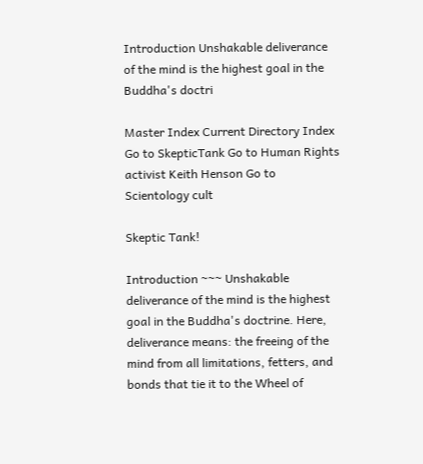Introduction Unshakable deliverance of the mind is the highest goal in the Buddha's doctri

Master Index Current Directory Index Go to SkepticTank Go to Human Rights activist Keith Henson Go to Scientology cult

Skeptic Tank!

Introduction ~~~ Unshakable deliverance of the mind is the highest goal in the Buddha's doctrine. Here, deliverance means: the freeing of the mind from all limitations, fetters, and bonds that tie it to the Wheel of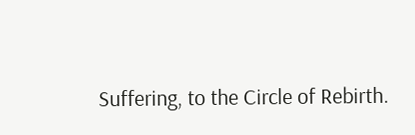Suffering, to the Circle of Rebirth.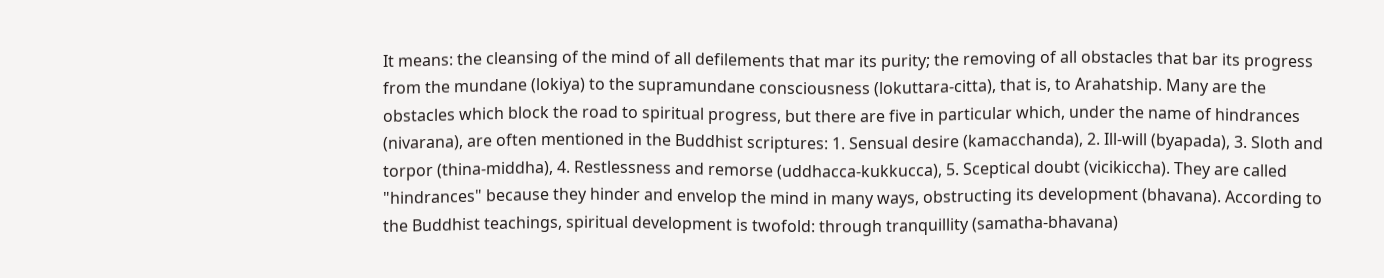It means: the cleansing of the mind of all defilements that mar its purity; the removing of all obstacles that bar its progress from the mundane (lokiya) to the supramundane consciousness (lokuttara-citta), that is, to Arahatship. Many are the obstacles which block the road to spiritual progress, but there are five in particular which, under the name of hindrances (nivarana), are often mentioned in the Buddhist scriptures: 1. Sensual desire (kamacchanda), 2. Ill-will (byapada), 3. Sloth and torpor (thina-middha), 4. Restlessness and remorse (uddhacca-kukkucca), 5. Sceptical doubt (vicikiccha). They are called "hindrances" because they hinder and envelop the mind in many ways, obstructing its development (bhavana). According to the Buddhist teachings, spiritual development is twofold: through tranquillity (samatha-bhavana)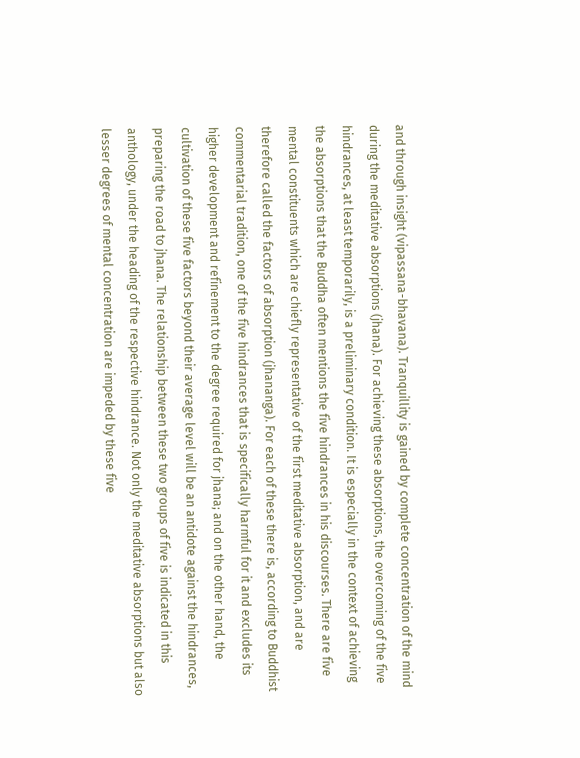and through insight (vipassana-bhavana). Tranquillity is gained by complete concentration of the mind during the meditative absorptions (jhana). For achieving these absorptions, the overcoming of the five hindrances, at least temporarily, is a preliminary condition. It is especially in the context of achieving the absorptions that the Buddha often mentions the five hindrances in his discourses. There are five mental constituents which are chiefly representative of the first meditative absorption, and are therefore called the factors of absorption (jhananga). For each of these there is, according to Buddhist commentarial tradition, one of the five hindrances that is specifically harmful for it and excludes its higher development and refinement to the degree required for jhana; and on the other hand, the cultivation of these five factors beyond their average level will be an antidote against the hindrances, preparing the road to jhana. The relationship between these two groups of five is indicated in this anthology, under the heading of the respective hindrance. Not only the meditative absorptions but also lesser degrees of mental concentration are impeded by these five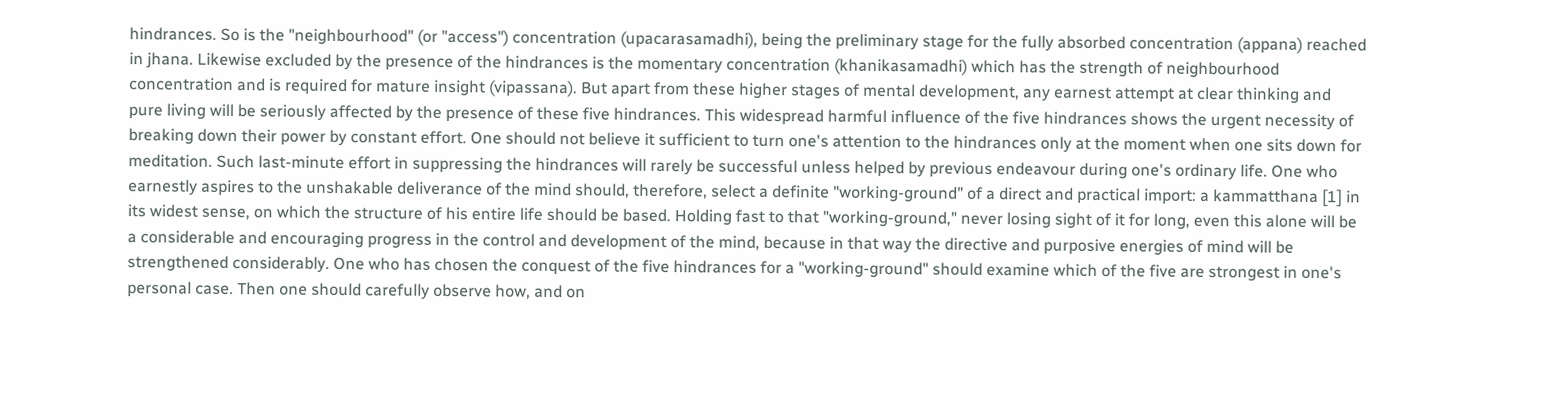hindrances. So is the "neighbourhood" (or "access") concentration (upacarasamadhi), being the preliminary stage for the fully absorbed concentration (appana) reached in jhana. Likewise excluded by the presence of the hindrances is the momentary concentration (khanikasamadhi) which has the strength of neighbourhood concentration and is required for mature insight (vipassana). But apart from these higher stages of mental development, any earnest attempt at clear thinking and pure living will be seriously affected by the presence of these five hindrances. This widespread harmful influence of the five hindrances shows the urgent necessity of breaking down their power by constant effort. One should not believe it sufficient to turn one's attention to the hindrances only at the moment when one sits down for meditation. Such last-minute effort in suppressing the hindrances will rarely be successful unless helped by previous endeavour during one's ordinary life. One who earnestly aspires to the unshakable deliverance of the mind should, therefore, select a definite "working-ground" of a direct and practical import: a kammatthana [1] in its widest sense, on which the structure of his entire life should be based. Holding fast to that "working-ground," never losing sight of it for long, even this alone will be a considerable and encouraging progress in the control and development of the mind, because in that way the directive and purposive energies of mind will be strengthened considerably. One who has chosen the conquest of the five hindrances for a "working-ground" should examine which of the five are strongest in one's personal case. Then one should carefully observe how, and on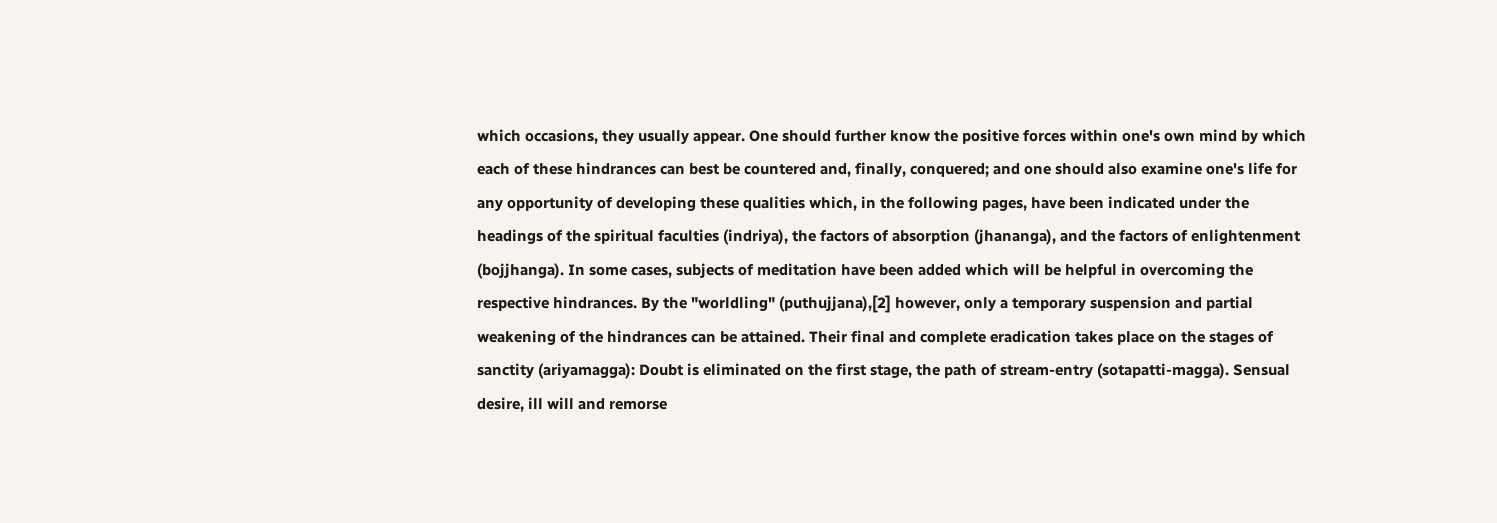which occasions, they usually appear. One should further know the positive forces within one's own mind by which each of these hindrances can best be countered and, finally, conquered; and one should also examine one's life for any opportunity of developing these qualities which, in the following pages, have been indicated under the headings of the spiritual faculties (indriya), the factors of absorption (jhananga), and the factors of enlightenment (bojjhanga). In some cases, subjects of meditation have been added which will be helpful in overcoming the respective hindrances. By the "worldling" (puthujjana),[2] however, only a temporary suspension and partial weakening of the hindrances can be attained. Their final and complete eradication takes place on the stages of sanctity (ariyamagga): Doubt is eliminated on the first stage, the path of stream-entry (sotapatti-magga). Sensual desire, ill will and remorse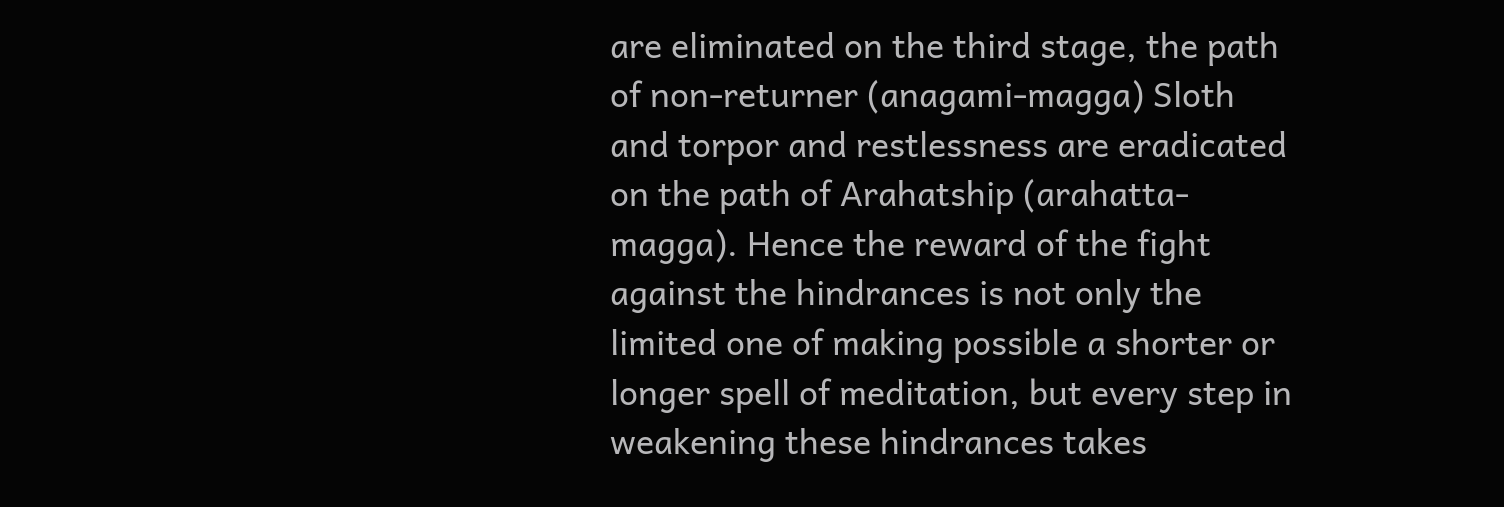are eliminated on the third stage, the path of non-returner (anagami-magga) Sloth and torpor and restlessness are eradicated on the path of Arahatship (arahatta-magga). Hence the reward of the fight against the hindrances is not only the limited one of making possible a shorter or longer spell of meditation, but every step in weakening these hindrances takes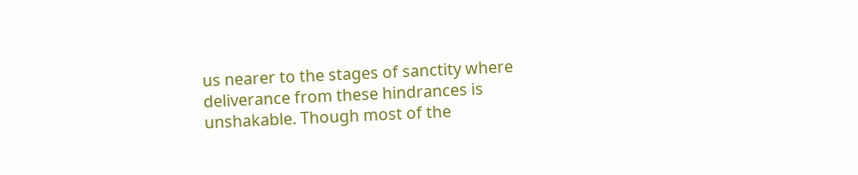us nearer to the stages of sanctity where deliverance from these hindrances is unshakable. Though most of the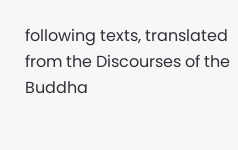following texts, translated from the Discourses of the Buddha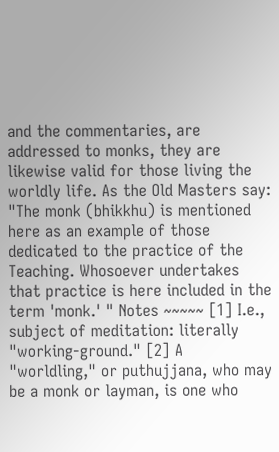and the commentaries, are addressed to monks, they are likewise valid for those living the worldly life. As the Old Masters say: "The monk (bhikkhu) is mentioned here as an example of those dedicated to the practice of the Teaching. Whosoever undertakes that practice is here included in the term 'monk.' " Notes ~~~~~ [1] I.e., subject of meditation: literally "working-ground." [2] A "worldling," or puthujjana, who may be a monk or layman, is one who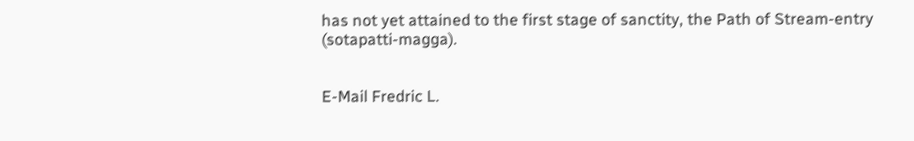has not yet attained to the first stage of sanctity, the Path of Stream-entry (sotapatti-magga).


E-Mail Fredric L.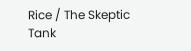Rice / The Skeptic Tank